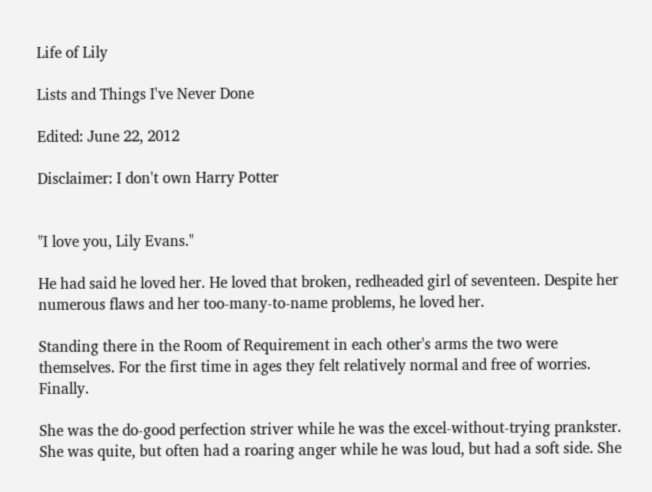Life of Lily

Lists and Things I've Never Done

Edited: June 22, 2012

Disclaimer: I don't own Harry Potter


"I love you, Lily Evans."

He had said he loved her. He loved that broken, redheaded girl of seventeen. Despite her numerous flaws and her too-many-to-name problems, he loved her.

Standing there in the Room of Requirement in each other's arms the two were themselves. For the first time in ages they felt relatively normal and free of worries. Finally.

She was the do-good perfection striver while he was the excel-without-trying prankster. She was quite, but often had a roaring anger while he was loud, but had a soft side. She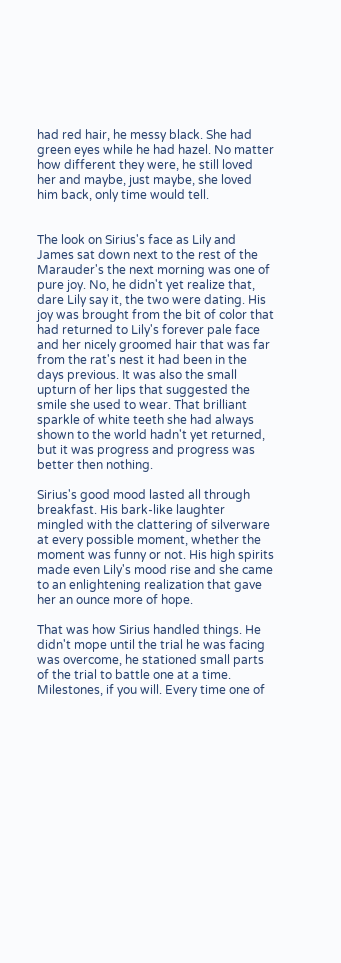had red hair, he messy black. She had green eyes while he had hazel. No matter how different they were, he still loved her and maybe, just maybe, she loved him back, only time would tell.


The look on Sirius's face as Lily and James sat down next to the rest of the Marauder's the next morning was one of pure joy. No, he didn't yet realize that, dare Lily say it, the two were dating. His joy was brought from the bit of color that had returned to Lily's forever pale face and her nicely groomed hair that was far from the rat's nest it had been in the days previous. It was also the small upturn of her lips that suggested the smile she used to wear. That brilliant sparkle of white teeth she had always shown to the world hadn't yet returned, but it was progress and progress was better then nothing.

Sirius's good mood lasted all through breakfast. His bark-like laughter mingled with the clattering of silverware at every possible moment, whether the moment was funny or not. His high spirits made even Lily's mood rise and she came to an enlightening realization that gave her an ounce more of hope.

That was how Sirius handled things. He didn't mope until the trial he was facing was overcome, he stationed small parts of the trial to battle one at a time. Milestones, if you will. Every time one of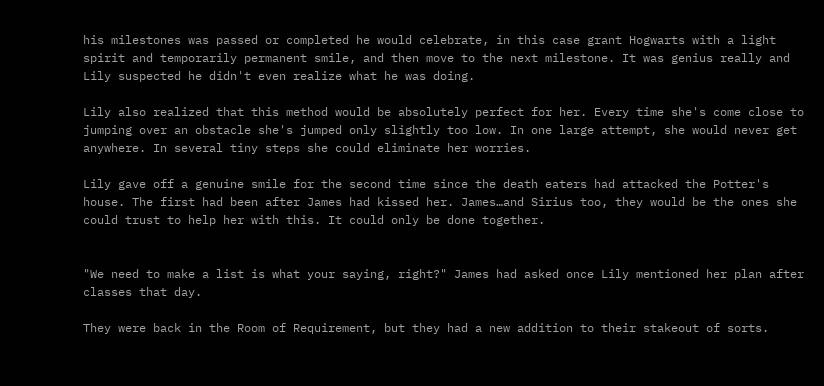his milestones was passed or completed he would celebrate, in this case grant Hogwarts with a light spirit and temporarily permanent smile, and then move to the next milestone. It was genius really and Lily suspected he didn't even realize what he was doing.

Lily also realized that this method would be absolutely perfect for her. Every time she's come close to jumping over an obstacle she's jumped only slightly too low. In one large attempt, she would never get anywhere. In several tiny steps she could eliminate her worries.

Lily gave off a genuine smile for the second time since the death eaters had attacked the Potter's house. The first had been after James had kissed her. James…and Sirius too, they would be the ones she could trust to help her with this. It could only be done together.


"We need to make a list is what your saying, right?" James had asked once Lily mentioned her plan after classes that day.

They were back in the Room of Requirement, but they had a new addition to their stakeout of sorts.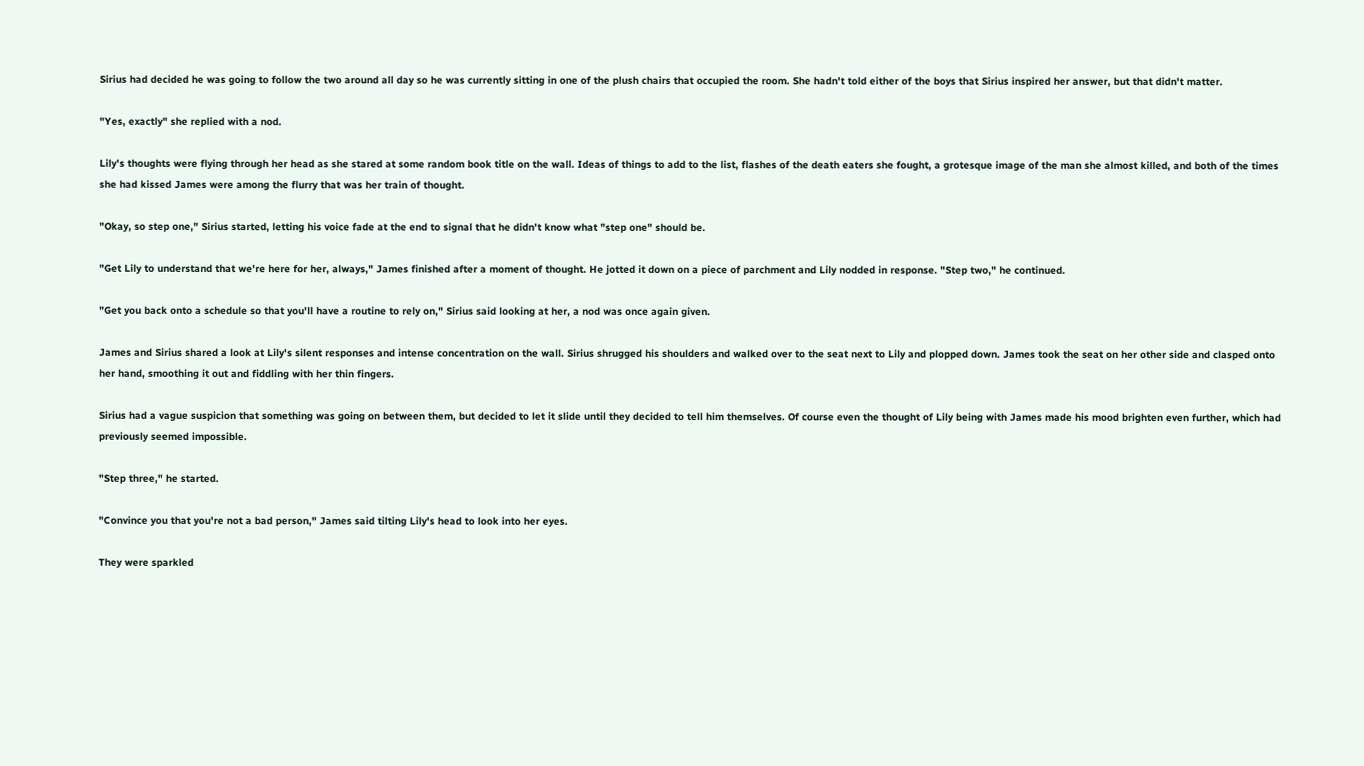Sirius had decided he was going to follow the two around all day so he was currently sitting in one of the plush chairs that occupied the room. She hadn't told either of the boys that Sirius inspired her answer, but that didn't matter.

"Yes, exactly" she replied with a nod.

Lily's thoughts were flying through her head as she stared at some random book title on the wall. Ideas of things to add to the list, flashes of the death eaters she fought, a grotesque image of the man she almost killed, and both of the times she had kissed James were among the flurry that was her train of thought.

"Okay, so step one," Sirius started, letting his voice fade at the end to signal that he didn't know what "step one" should be.

"Get Lily to understand that we're here for her, always," James finished after a moment of thought. He jotted it down on a piece of parchment and Lily nodded in response. "Step two," he continued.

"Get you back onto a schedule so that you'll have a routine to rely on," Sirius said looking at her, a nod was once again given.

James and Sirius shared a look at Lily's silent responses and intense concentration on the wall. Sirius shrugged his shoulders and walked over to the seat next to Lily and plopped down. James took the seat on her other side and clasped onto her hand, smoothing it out and fiddling with her thin fingers.

Sirius had a vague suspicion that something was going on between them, but decided to let it slide until they decided to tell him themselves. Of course even the thought of Lily being with James made his mood brighten even further, which had previously seemed impossible.

"Step three," he started.

"Convince you that you're not a bad person," James said tilting Lily's head to look into her eyes.

They were sparkled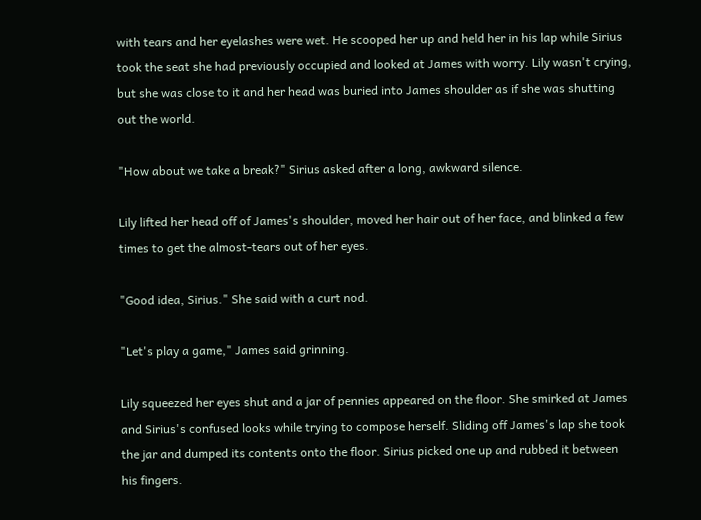with tears and her eyelashes were wet. He scooped her up and held her in his lap while Sirius took the seat she had previously occupied and looked at James with worry. Lily wasn't crying, but she was close to it and her head was buried into James shoulder as if she was shutting out the world.

"How about we take a break?" Sirius asked after a long, awkward silence.

Lily lifted her head off of James's shoulder, moved her hair out of her face, and blinked a few times to get the almost-tears out of her eyes.

"Good idea, Sirius." She said with a curt nod.

"Let's play a game," James said grinning.

Lily squeezed her eyes shut and a jar of pennies appeared on the floor. She smirked at James and Sirius's confused looks while trying to compose herself. Sliding off James's lap she took the jar and dumped its contents onto the floor. Sirius picked one up and rubbed it between his fingers.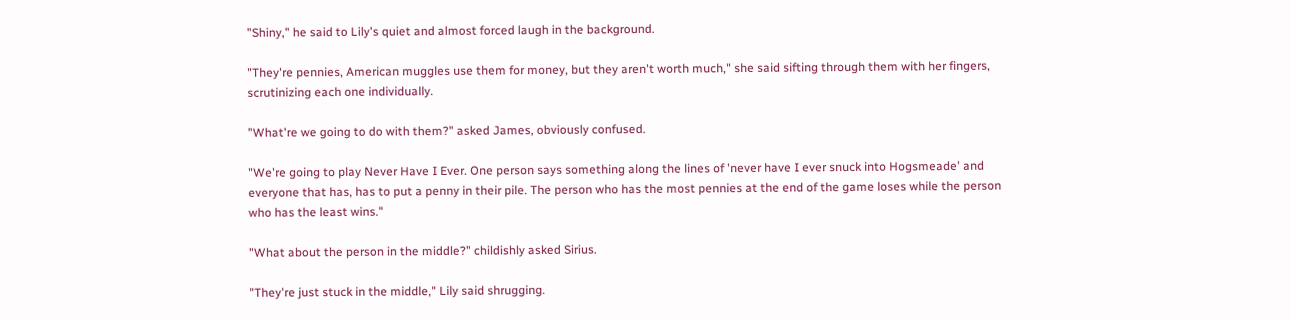"Shiny," he said to Lily's quiet and almost forced laugh in the background.

"They're pennies, American muggles use them for money, but they aren't worth much," she said sifting through them with her fingers, scrutinizing each one individually.

"What're we going to do with them?" asked James, obviously confused.

"We're going to play Never Have I Ever. One person says something along the lines of 'never have I ever snuck into Hogsmeade' and everyone that has, has to put a penny in their pile. The person who has the most pennies at the end of the game loses while the person who has the least wins."

"What about the person in the middle?" childishly asked Sirius.

"They're just stuck in the middle," Lily said shrugging.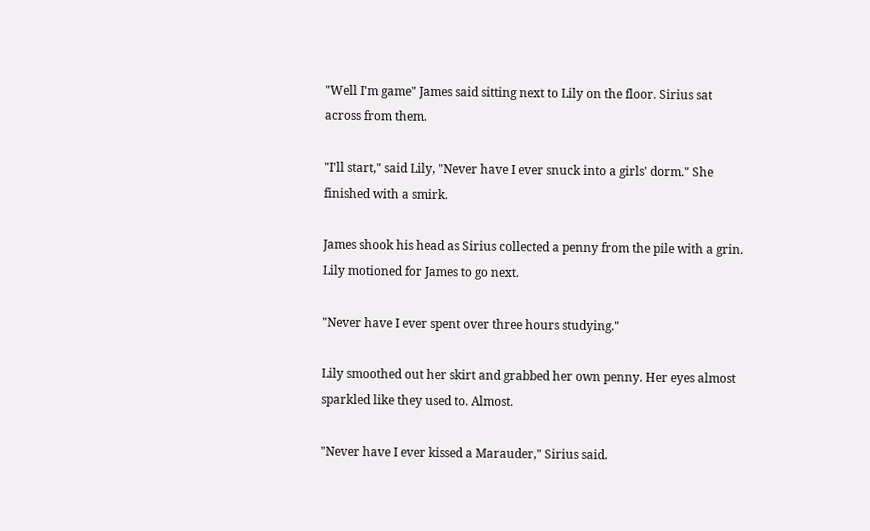"Well I'm game" James said sitting next to Lily on the floor. Sirius sat across from them.

"I'll start," said Lily, "Never have I ever snuck into a girls' dorm." She finished with a smirk.

James shook his head as Sirius collected a penny from the pile with a grin. Lily motioned for James to go next.

"Never have I ever spent over three hours studying."

Lily smoothed out her skirt and grabbed her own penny. Her eyes almost sparkled like they used to. Almost.

"Never have I ever kissed a Marauder," Sirius said.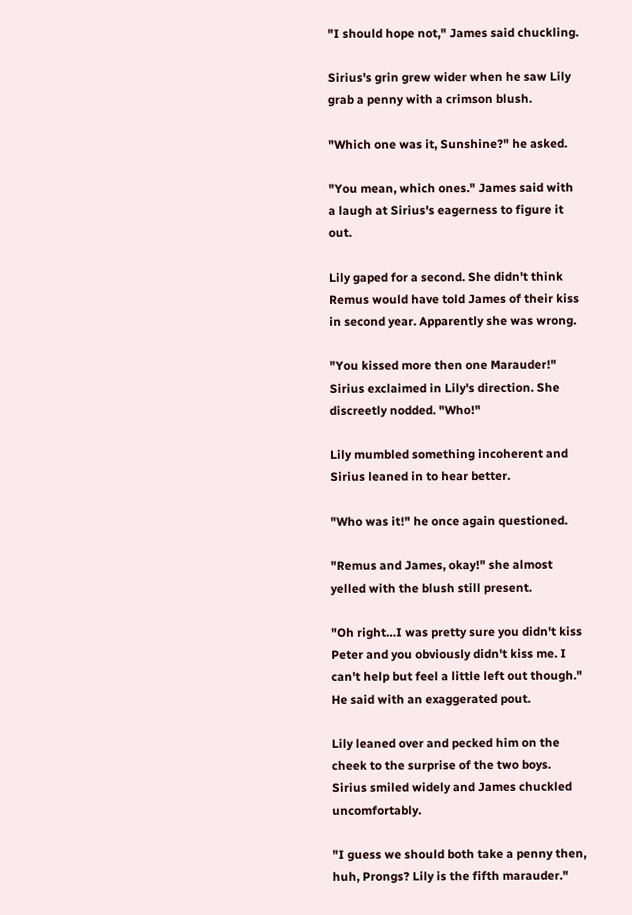"I should hope not," James said chuckling.

Sirius's grin grew wider when he saw Lily grab a penny with a crimson blush.

"Which one was it, Sunshine?" he asked.

"You mean, which ones." James said with a laugh at Sirius's eagerness to figure it out.

Lily gaped for a second. She didn't think Remus would have told James of their kiss in second year. Apparently she was wrong.

"You kissed more then one Marauder!" Sirius exclaimed in Lily's direction. She discreetly nodded. "Who!"

Lily mumbled something incoherent and Sirius leaned in to hear better.

"Who was it!" he once again questioned.

"Remus and James, okay!" she almost yelled with the blush still present.

"Oh right…I was pretty sure you didn't kiss Peter and you obviously didn't kiss me. I can't help but feel a little left out though." He said with an exaggerated pout.

Lily leaned over and pecked him on the cheek to the surprise of the two boys. Sirius smiled widely and James chuckled uncomfortably.

"I guess we should both take a penny then, huh, Prongs? Lily is the fifth marauder."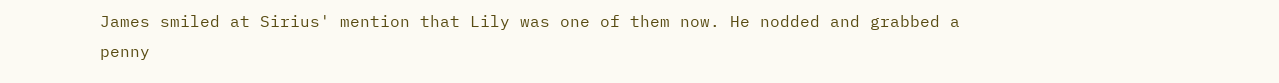James smiled at Sirius' mention that Lily was one of them now. He nodded and grabbed a penny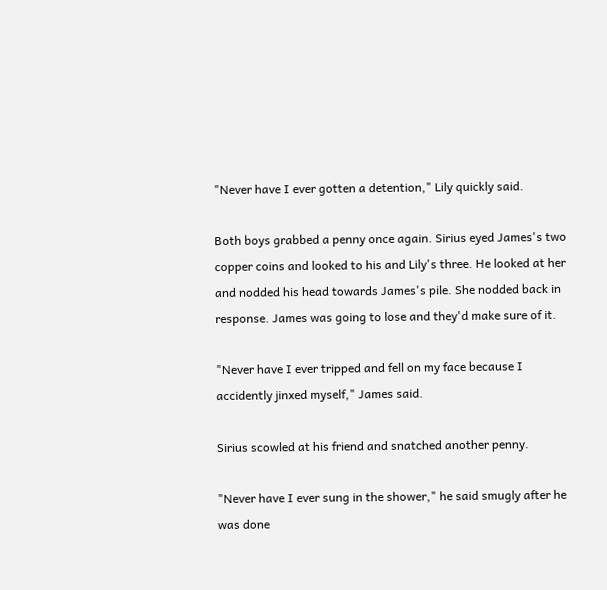"Never have I ever gotten a detention," Lily quickly said.

Both boys grabbed a penny once again. Sirius eyed James's two copper coins and looked to his and Lily's three. He looked at her and nodded his head towards James's pile. She nodded back in response. James was going to lose and they'd make sure of it.

"Never have I ever tripped and fell on my face because I accidently jinxed myself," James said.

Sirius scowled at his friend and snatched another penny.

"Never have I ever sung in the shower," he said smugly after he was done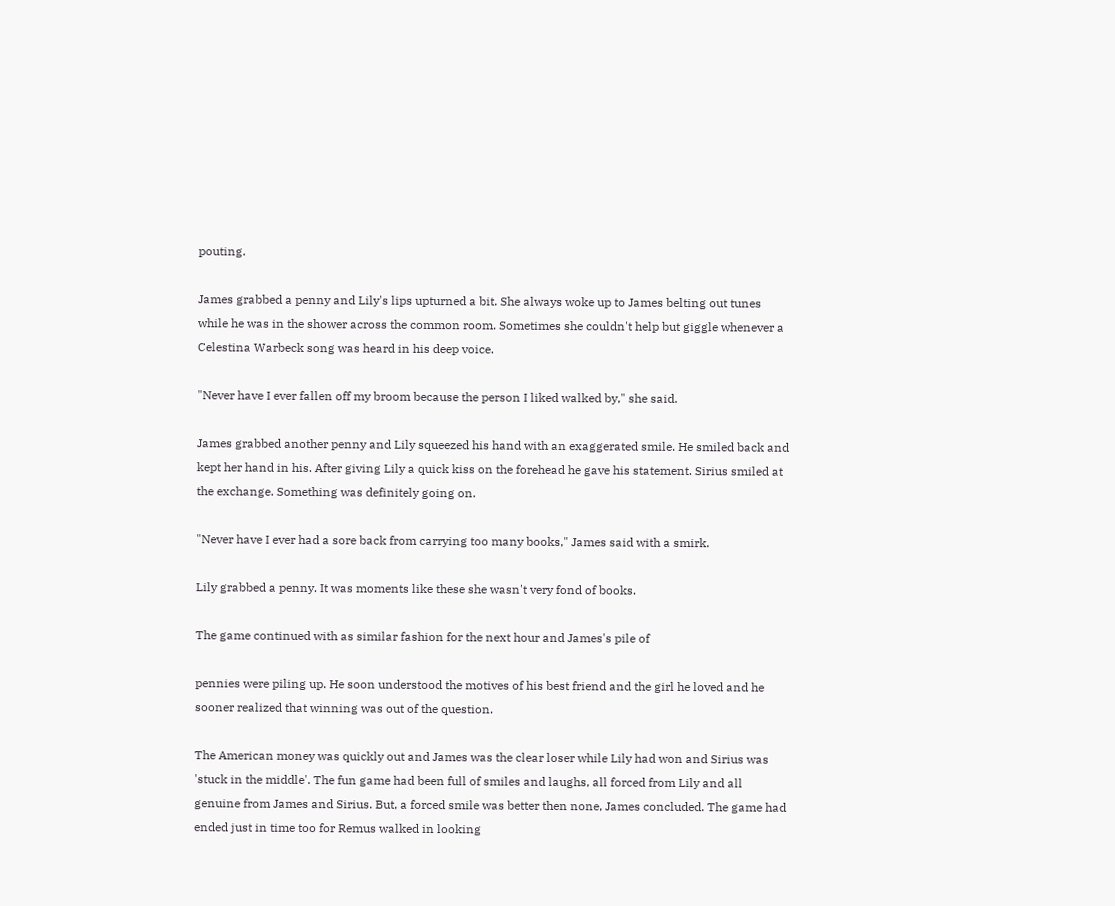pouting.

James grabbed a penny and Lily's lips upturned a bit. She always woke up to James belting out tunes while he was in the shower across the common room. Sometimes she couldn't help but giggle whenever a Celestina Warbeck song was heard in his deep voice.

"Never have I ever fallen off my broom because the person I liked walked by," she said.

James grabbed another penny and Lily squeezed his hand with an exaggerated smile. He smiled back and kept her hand in his. After giving Lily a quick kiss on the forehead he gave his statement. Sirius smiled at the exchange. Something was definitely going on.

"Never have I ever had a sore back from carrying too many books," James said with a smirk.

Lily grabbed a penny. It was moments like these she wasn't very fond of books.

The game continued with as similar fashion for the next hour and James's pile of

pennies were piling up. He soon understood the motives of his best friend and the girl he loved and he sooner realized that winning was out of the question.

The American money was quickly out and James was the clear loser while Lily had won and Sirius was 'stuck in the middle'. The fun game had been full of smiles and laughs, all forced from Lily and all genuine from James and Sirius. But, a forced smile was better then none, James concluded. The game had ended just in time too for Remus walked in looking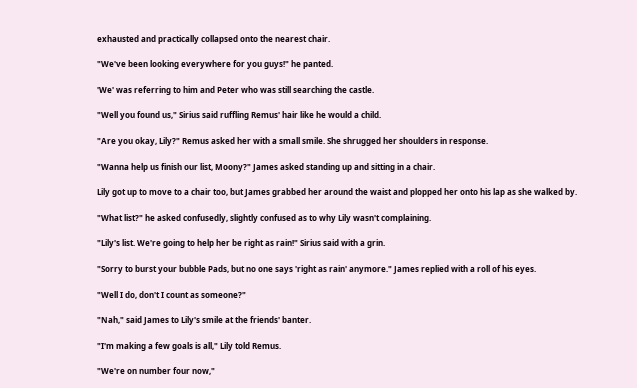exhausted and practically collapsed onto the nearest chair.

"We've been looking everywhere for you guys!" he panted.

'We' was referring to him and Peter who was still searching the castle.

"Well you found us," Sirius said ruffling Remus' hair like he would a child.

"Are you okay, Lily?" Remus asked her with a small smile. She shrugged her shoulders in response.

"Wanna help us finish our list, Moony?" James asked standing up and sitting in a chair.

Lily got up to move to a chair too, but James grabbed her around the waist and plopped her onto his lap as she walked by.

"What list?" he asked confusedly, slightly confused as to why Lily wasn't complaining.

"Lily's list. We're going to help her be right as rain!" Sirius said with a grin.

"Sorry to burst your bubble Pads, but no one says 'right as rain' anymore." James replied with a roll of his eyes.

"Well I do, don't I count as someone?"

"Nah," said James to Lily's smile at the friends' banter.

"I'm making a few goals is all," Lily told Remus.

"We're on number four now,"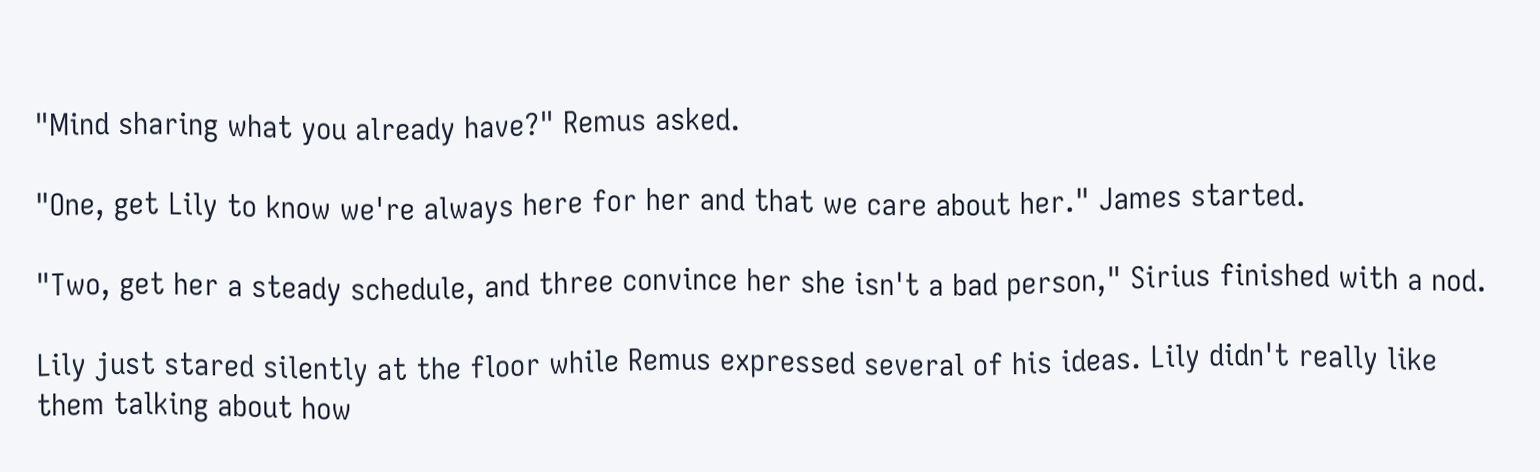"Mind sharing what you already have?" Remus asked.

"One, get Lily to know we're always here for her and that we care about her." James started.

"Two, get her a steady schedule, and three convince her she isn't a bad person," Sirius finished with a nod.

Lily just stared silently at the floor while Remus expressed several of his ideas. Lily didn't really like them talking about how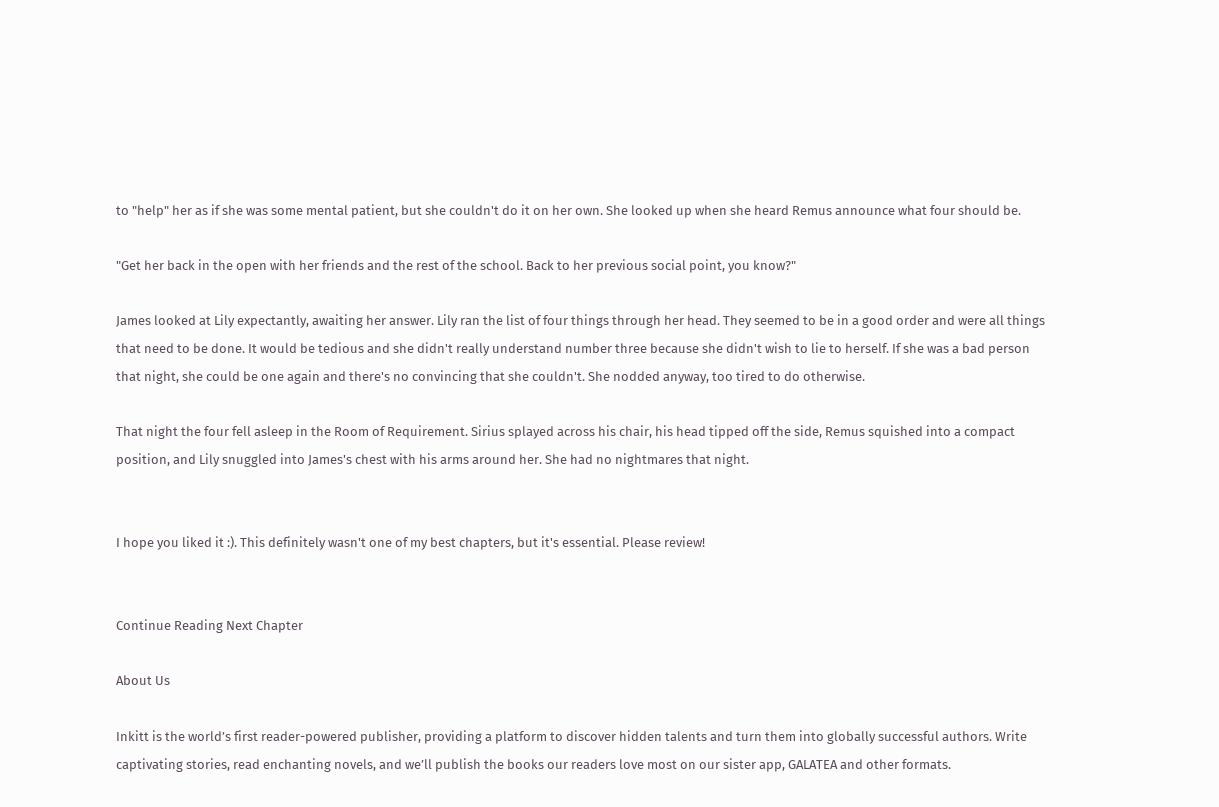to "help" her as if she was some mental patient, but she couldn't do it on her own. She looked up when she heard Remus announce what four should be.

"Get her back in the open with her friends and the rest of the school. Back to her previous social point, you know?"

James looked at Lily expectantly, awaiting her answer. Lily ran the list of four things through her head. They seemed to be in a good order and were all things that need to be done. It would be tedious and she didn't really understand number three because she didn't wish to lie to herself. If she was a bad person that night, she could be one again and there's no convincing that she couldn't. She nodded anyway, too tired to do otherwise.

That night the four fell asleep in the Room of Requirement. Sirius splayed across his chair, his head tipped off the side, Remus squished into a compact position, and Lily snuggled into James's chest with his arms around her. She had no nightmares that night.


I hope you liked it :). This definitely wasn't one of my best chapters, but it's essential. Please review!


Continue Reading Next Chapter

About Us

Inkitt is the world’s first reader-powered publisher, providing a platform to discover hidden talents and turn them into globally successful authors. Write captivating stories, read enchanting novels, and we’ll publish the books our readers love most on our sister app, GALATEA and other formats.